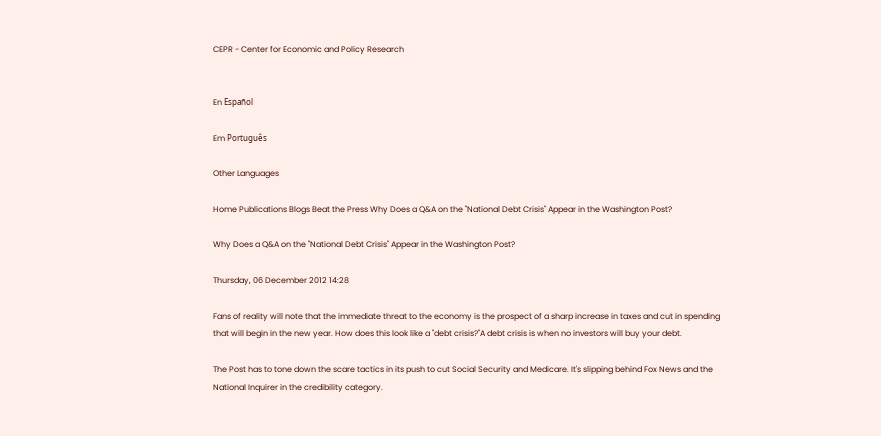CEPR - Center for Economic and Policy Research


En Español

Em Português

Other Languages

Home Publications Blogs Beat the Press Why Does a Q&A on the "National Debt Crisis" Appear in the Washington Post?

Why Does a Q&A on the "National Debt Crisis" Appear in the Washington Post?

Thursday, 06 December 2012 14:28

Fans of reality will note that the immediate threat to the economy is the prospect of a sharp increase in taxes and cut in spending that will begin in the new year. How does this look like a "debt crisis?"A debt crisis is when no investors will buy your debt.

The Post has to tone down the scare tactics in its push to cut Social Security and Medicare. It's slipping behind Fox News and the National Inquirer in the credibility category.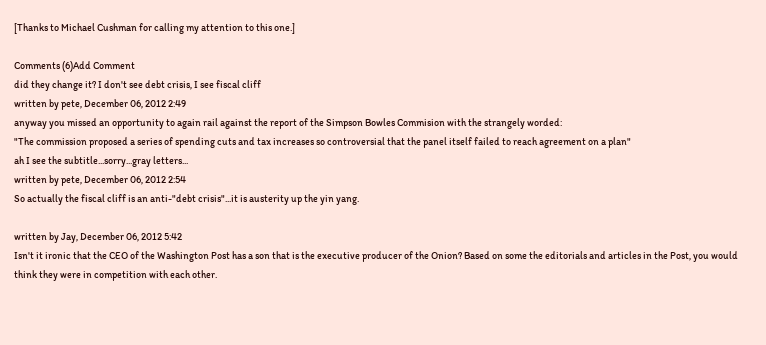[Thanks to Michael Cushman for calling my attention to this one.]

Comments (6)Add Comment
did they change it? I don't see debt crisis, I see fiscal cliff
written by pete, December 06, 2012 2:49
anyway you missed an opportunity to again rail against the report of the Simpson Bowles Commision with the strangely worded:
"The commission proposed a series of spending cuts and tax increases so controversial that the panel itself failed to reach agreement on a plan"
ah I see the subtitle...sorry...gray letters...
written by pete, December 06, 2012 2:54
So actually the fiscal cliff is an anti-"debt crisis"...it is austerity up the yin yang.

written by Jay, December 06, 2012 5:42
Isn't it ironic that the CEO of the Washington Post has a son that is the executive producer of the Onion? Based on some the editorials and articles in the Post, you would think they were in competition with each other.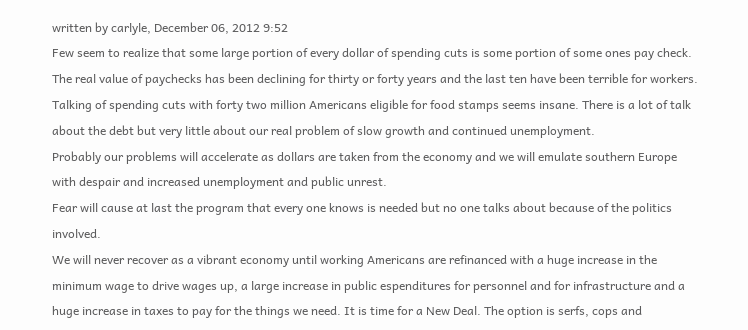written by carlyle, December 06, 2012 9:52
Few seem to realize that some large portion of every dollar of spending cuts is some portion of some ones pay check. The real value of paychecks has been declining for thirty or forty years and the last ten have been terrible for workers. Talking of spending cuts with forty two million Americans eligible for food stamps seems insane. There is a lot of talk about the debt but very little about our real problem of slow growth and continued unemployment.
Probably our problems will accelerate as dollars are taken from the economy and we will emulate southern Europe with despair and increased unemployment and public unrest.
Fear will cause at last the program that every one knows is needed but no one talks about because of the politics involved.
We will never recover as a vibrant economy until working Americans are refinanced with a huge increase in the minimum wage to drive wages up, a large increase in public espenditures for personnel and for infrastructure and a huge increase in taxes to pay for the things we need. It is time for a New Deal. The option is serfs, cops and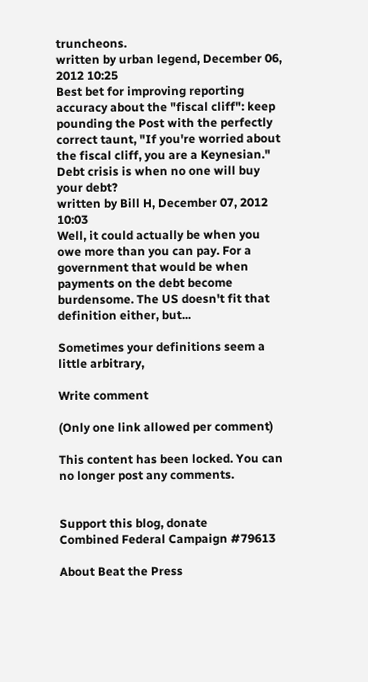truncheons.
written by urban legend, December 06, 2012 10:25
Best bet for improving reporting accuracy about the "fiscal cliff": keep pounding the Post with the perfectly correct taunt, "If you're worried about the fiscal cliff, you are a Keynesian."
Debt crisis is when no one will buy your debt?
written by Bill H, December 07, 2012 10:03
Well, it could actually be when you owe more than you can pay. For a government that would be when payments on the debt become burdensome. The US doesn't fit that definition either, but...

Sometimes your definitions seem a little arbitrary,

Write comment

(Only one link allowed per comment)

This content has been locked. You can no longer post any comments.


Support this blog, donate
Combined Federal Campaign #79613

About Beat the Press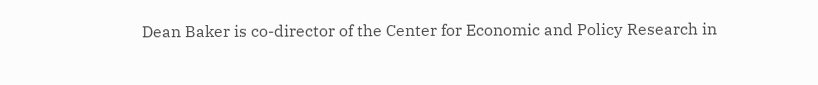Dean Baker is co-director of the Center for Economic and Policy Research in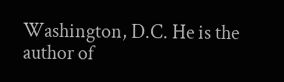Washington, D.C. He is the author of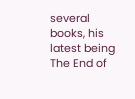several books, his latest being The End of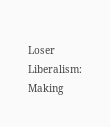Loser Liberalism: Making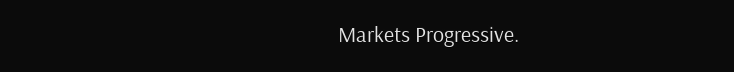Markets Progressive.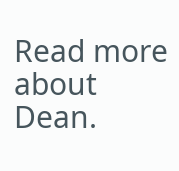Read more about Dean.